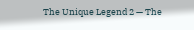The Unique Legend 2 — The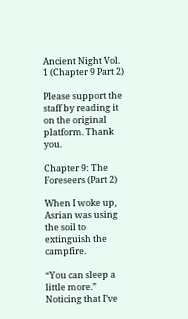Ancient Night Vol. 1 (Chapter 9 Part 2)

Please support the staff by reading it on the original platform. Thank you.

Chapter 9: The Foreseers (Part 2)

When I woke up, Asrian was using the soil to extinguish the campfire.

“You can sleep a little more.” Noticing that I’ve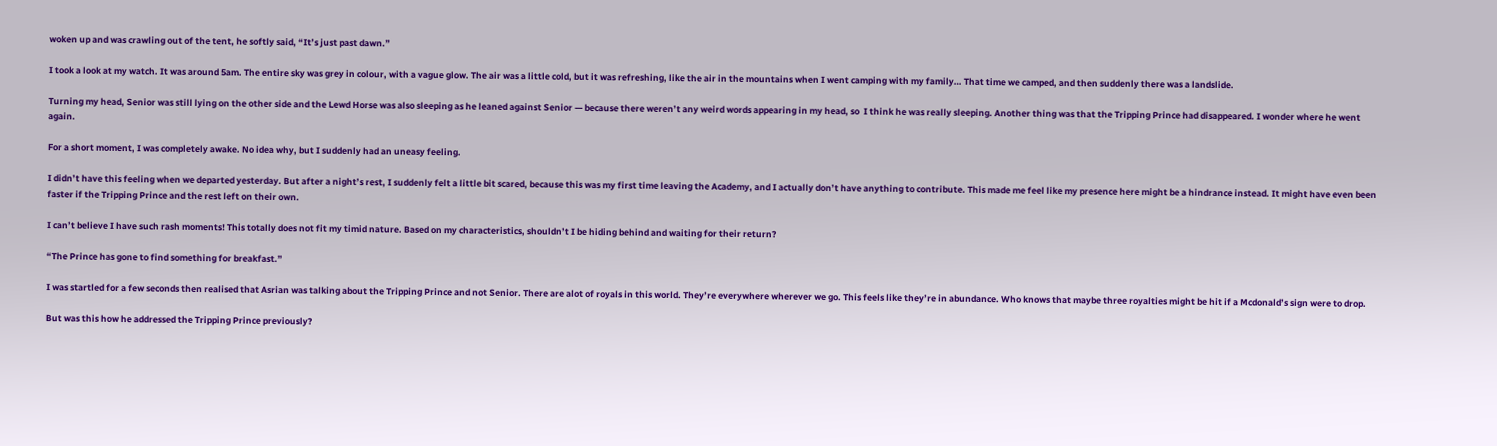woken up and was crawling out of the tent, he softly said, “It’s just past dawn.”

I took a look at my watch. It was around 5am. The entire sky was grey in colour, with a vague glow. The air was a little cold, but it was refreshing, like the air in the mountains when I went camping with my family… That time we camped, and then suddenly there was a landslide.

Turning my head, Senior was still lying on the other side and the Lewd Horse was also sleeping as he leaned against Senior — because there weren’t any weird words appearing in my head, so  I think he was really sleeping. Another thing was that the Tripping Prince had disappeared. I wonder where he went again.

For a short moment, I was completely awake. No idea why, but I suddenly had an uneasy feeling.

I didn’t have this feeling when we departed yesterday. But after a night’s rest, I suddenly felt a little bit scared, because this was my first time leaving the Academy, and I actually don’t have anything to contribute. This made me feel like my presence here might be a hindrance instead. It might have even been faster if the Tripping Prince and the rest left on their own.

I can’t believe I have such rash moments! This totally does not fit my timid nature. Based on my characteristics, shouldn’t I be hiding behind and waiting for their return?

“The Prince has gone to find something for breakfast.”

I was startled for a few seconds then realised that Asrian was talking about the Tripping Prince and not Senior. There are alot of royals in this world. They’re everywhere wherever we go. This feels like they’re in abundance. Who knows that maybe three royalties might be hit if a Mcdonald’s sign were to drop.

But was this how he addressed the Tripping Prince previously?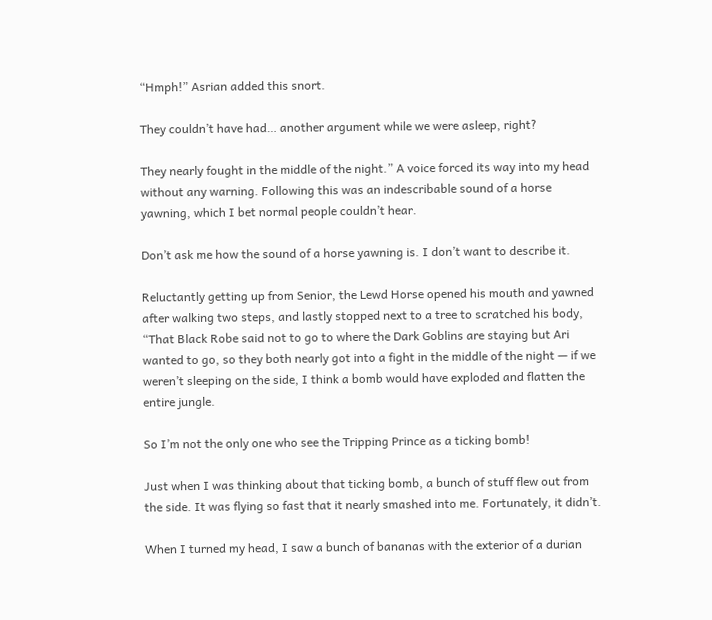“Hmph!” Asrian added this snort.

They couldn’t have had… another argument while we were asleep, right?

They nearly fought in the middle of the night.” A voice forced its way into my head without any warning. Following this was an indescribable sound of a horse yawning, which I bet normal people couldn’t hear.

Don’t ask me how the sound of a horse yawning is. I don’t want to describe it.

Reluctantly getting up from Senior, the Lewd Horse opened his mouth and yawned after walking two steps, and lastly stopped next to a tree to scratched his body, “That Black Robe said not to go to where the Dark Goblins are staying but Ari wanted to go, so they both nearly got into a fight in the middle of the night — if we weren’t sleeping on the side, I think a bomb would have exploded and flatten the entire jungle.

So I’m not the only one who see the Tripping Prince as a ticking bomb!

Just when I was thinking about that ticking bomb, a bunch of stuff flew out from the side. It was flying so fast that it nearly smashed into me. Fortunately, it didn’t.

When I turned my head, I saw a bunch of bananas with the exterior of a durian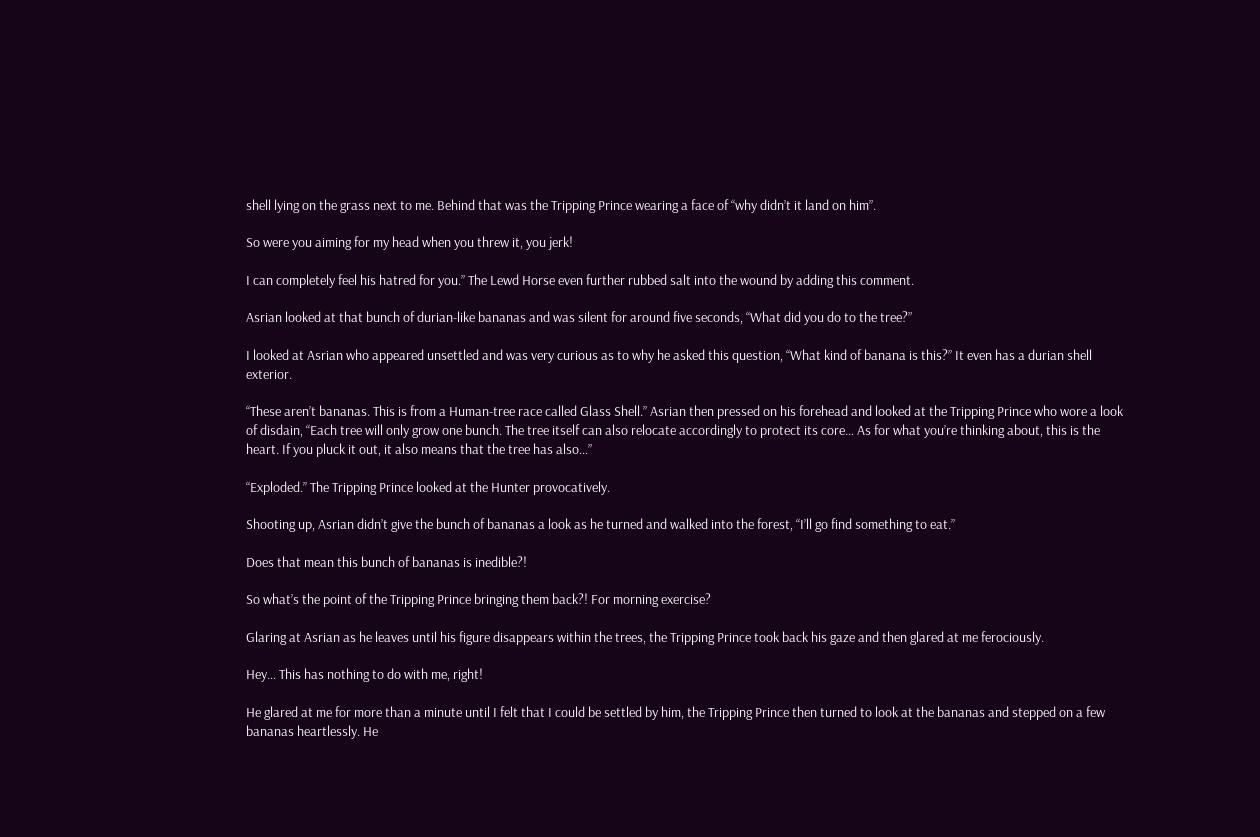shell lying on the grass next to me. Behind that was the Tripping Prince wearing a face of “why didn’t it land on him”.

So were you aiming for my head when you threw it, you jerk!

I can completely feel his hatred for you.” The Lewd Horse even further rubbed salt into the wound by adding this comment.

Asrian looked at that bunch of durian-like bananas and was silent for around five seconds, “What did you do to the tree?”

I looked at Asrian who appeared unsettled and was very curious as to why he asked this question, “What kind of banana is this?” It even has a durian shell exterior.

“These aren’t bananas. This is from a Human-tree race called Glass Shell.” Asrian then pressed on his forehead and looked at the Tripping Prince who wore a look of disdain, “Each tree will only grow one bunch. The tree itself can also relocate accordingly to protect its core… As for what you’re thinking about, this is the heart. If you pluck it out, it also means that the tree has also…”

“Exploded.” The Tripping Prince looked at the Hunter provocatively.

Shooting up, Asrian didn’t give the bunch of bananas a look as he turned and walked into the forest, “I’ll go find something to eat.”

Does that mean this bunch of bananas is inedible?!

So what’s the point of the Tripping Prince bringing them back?! For morning exercise?

Glaring at Asrian as he leaves until his figure disappears within the trees, the Tripping Prince took back his gaze and then glared at me ferociously.

Hey… This has nothing to do with me, right!

He glared at me for more than a minute until I felt that I could be settled by him, the Tripping Prince then turned to look at the bananas and stepped on a few bananas heartlessly. He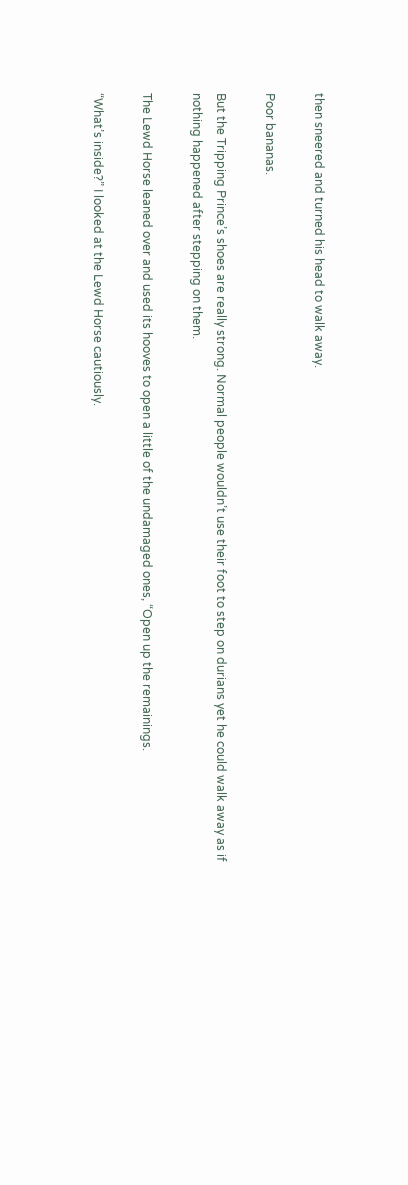then sneered and turned his head to walk away.

Poor bananas.

But the Tripping Prince’s shoes are really strong. Normal people wouldn’t use their foot to step on durians yet he could walk away as if nothing happened after stepping on them.

The Lewd Horse leaned over and used its hooves to open a little of the undamaged ones, “Open up the remainings.

“What’s inside?” I looked at the Lewd Horse cautiously.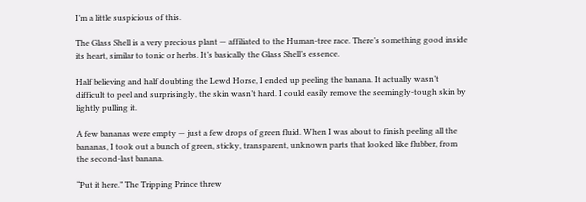I’m a little suspicious of this.

The Glass Shell is a very precious plant — affiliated to the Human-tree race. There’s something good inside its heart, similar to tonic or herbs. It’s basically the Glass Shell’s essence.

Half believing and half doubting the Lewd Horse, I ended up peeling the banana. It actually wasn’t difficult to peel and surprisingly, the skin wasn’t hard. I could easily remove the seemingly-tough skin by lightly pulling it.

A few bananas were empty — just a few drops of green fluid. When I was about to finish peeling all the bananas, I took out a bunch of green, sticky, transparent, unknown parts that looked like flubber, from the second-last banana.

“Put it here.” The Tripping Prince threw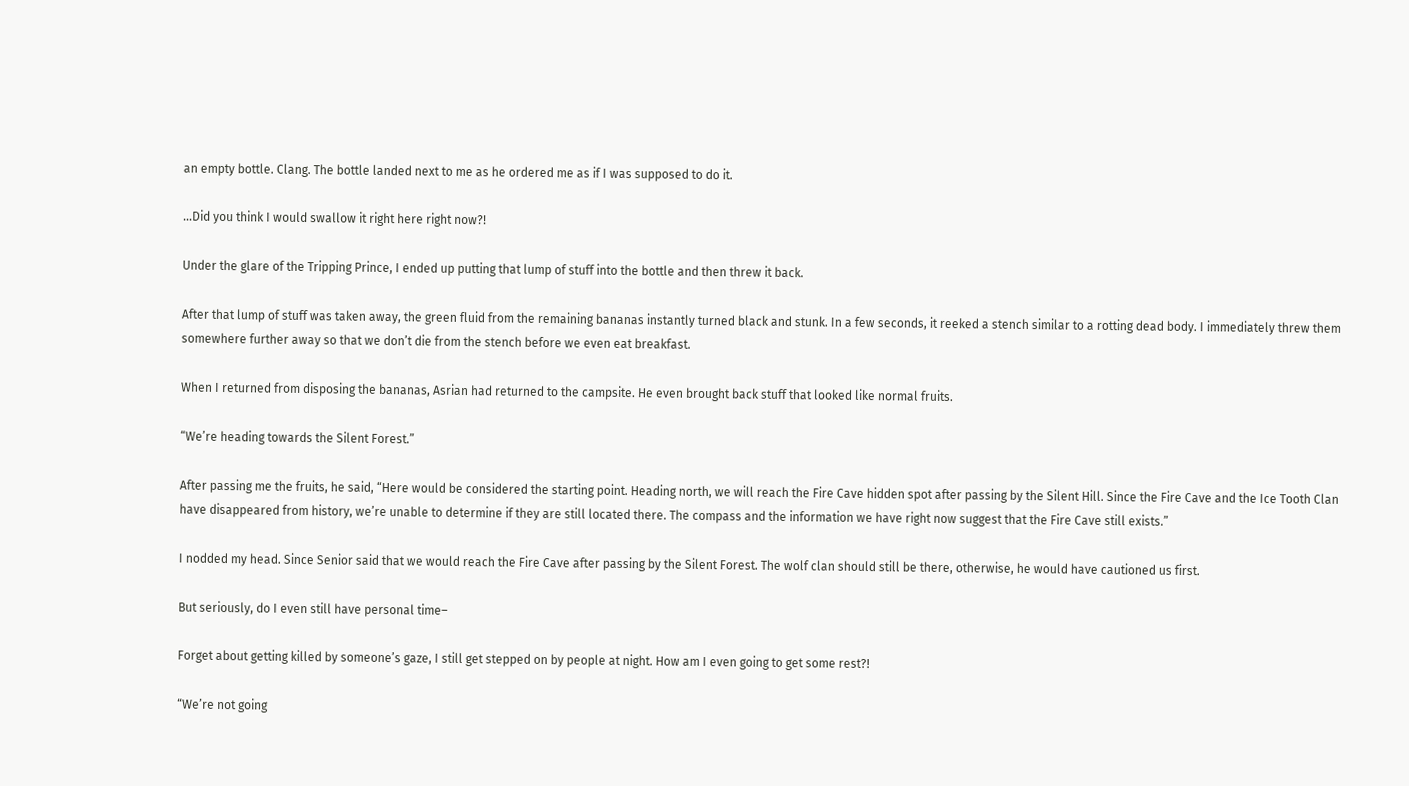an empty bottle. Clang. The bottle landed next to me as he ordered me as if I was supposed to do it.

…Did you think I would swallow it right here right now?!

Under the glare of the Tripping Prince, I ended up putting that lump of stuff into the bottle and then threw it back.

After that lump of stuff was taken away, the green fluid from the remaining bananas instantly turned black and stunk. In a few seconds, it reeked a stench similar to a rotting dead body. I immediately threw them somewhere further away so that we don’t die from the stench before we even eat breakfast.

When I returned from disposing the bananas, Asrian had returned to the campsite. He even brought back stuff that looked like normal fruits.

“We’re heading towards the Silent Forest.”

After passing me the fruits, he said, “Here would be considered the starting point. Heading north, we will reach the Fire Cave hidden spot after passing by the Silent Hill. Since the Fire Cave and the Ice Tooth Clan have disappeared from history, we’re unable to determine if they are still located there. The compass and the information we have right now suggest that the Fire Cave still exists.”

I nodded my head. Since Senior said that we would reach the Fire Cave after passing by the Silent Forest. The wolf clan should still be there, otherwise, he would have cautioned us first.

But seriously, do I even still have personal time–

Forget about getting killed by someone’s gaze, I still get stepped on by people at night. How am I even going to get some rest?!

“We’re not going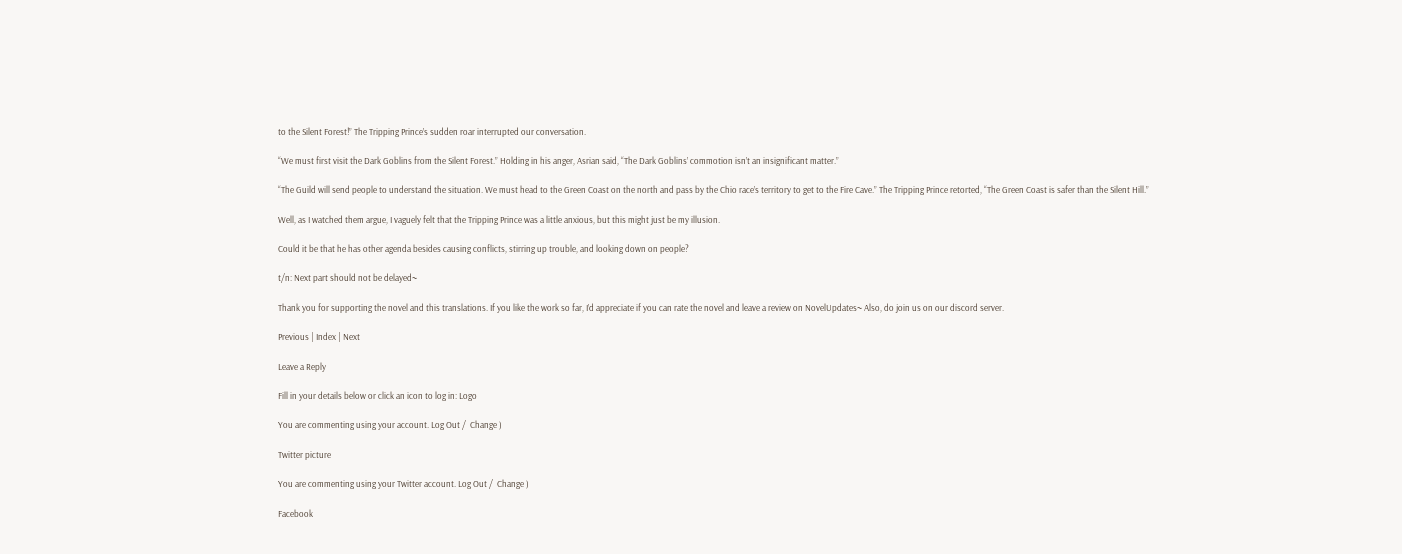to the Silent Forest!” The Tripping Prince’s sudden roar interrupted our conversation.

“We must first visit the Dark Goblins from the Silent Forest.” Holding in his anger, Asrian said, “The Dark Goblins’ commotion isn’t an insignificant matter.”

“The Guild will send people to understand the situation. We must head to the Green Coast on the north and pass by the Chio race’s territory to get to the Fire Cave.” The Tripping Prince retorted, “The Green Coast is safer than the Silent Hill.”

Well, as I watched them argue, I vaguely felt that the Tripping Prince was a little anxious, but this might just be my illusion.

Could it be that he has other agenda besides causing conflicts, stirring up trouble, and looking down on people?

t/n: Next part should not be delayed~

Thank you for supporting the novel and this translations. If you like the work so far, I’d appreciate if you can rate the novel and leave a review on NovelUpdates~ Also, do join us on our discord server.

Previous | Index | Next

Leave a Reply

Fill in your details below or click an icon to log in: Logo

You are commenting using your account. Log Out /  Change )

Twitter picture

You are commenting using your Twitter account. Log Out /  Change )

Facebook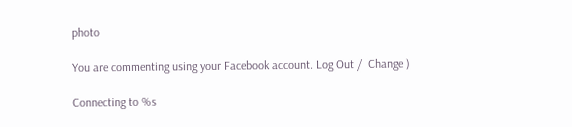photo

You are commenting using your Facebook account. Log Out /  Change )

Connecting to %s